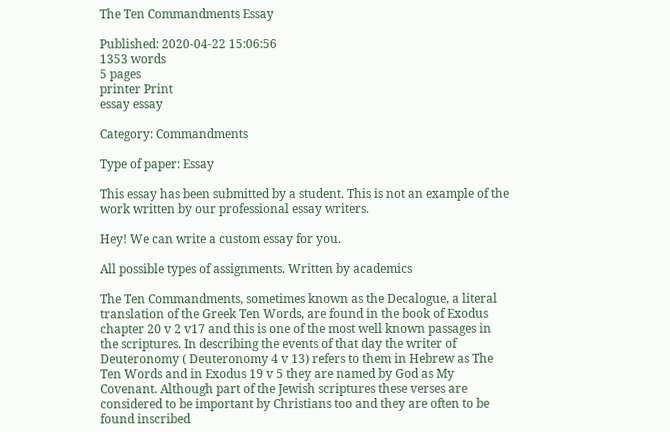The Ten Commandments Essay

Published: 2020-04-22 15:06:56
1353 words
5 pages
printer Print
essay essay

Category: Commandments

Type of paper: Essay

This essay has been submitted by a student. This is not an example of the work written by our professional essay writers.

Hey! We can write a custom essay for you.

All possible types of assignments. Written by academics

The Ten Commandments, sometimes known as the Decalogue, a literal translation of the Greek Ten Words, are found in the book of Exodus chapter 20 v 2 v17 and this is one of the most well known passages in the scriptures. In describing the events of that day the writer of Deuteronomy ( Deuteronomy 4 v 13) refers to them in Hebrew as The Ten Words and in Exodus 19 v 5 they are named by God as My Covenant. Although part of the Jewish scriptures these verses are considered to be important by Christians too and they are often to be found inscribed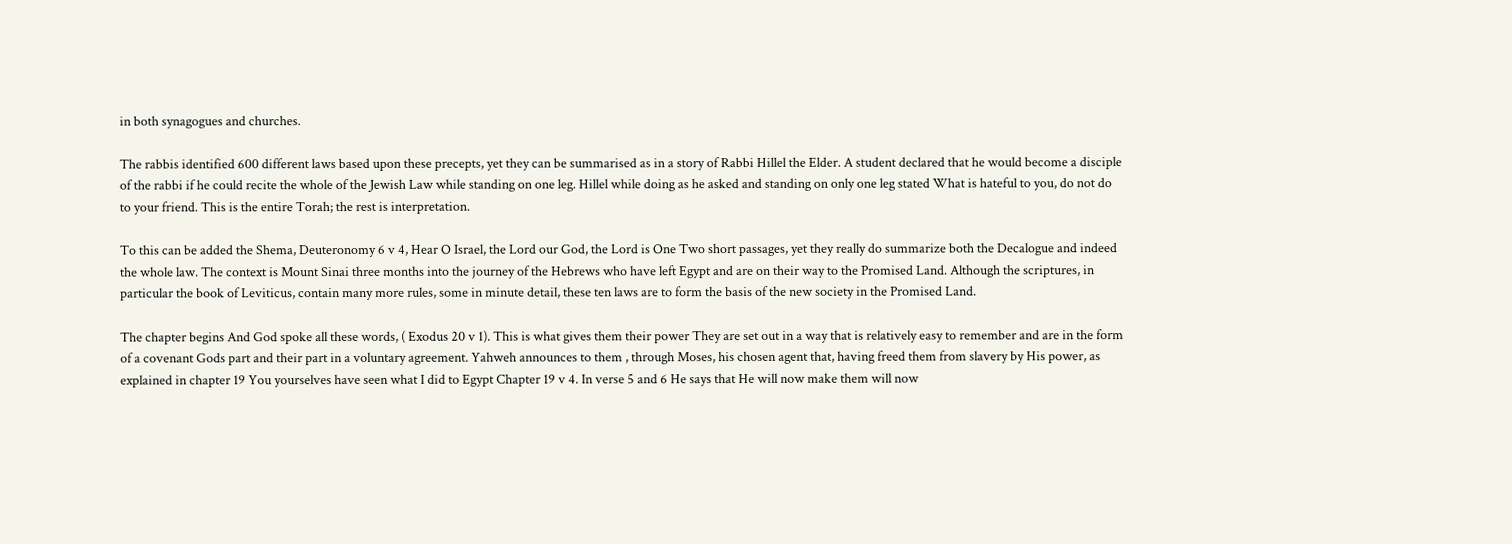in both synagogues and churches.

The rabbis identified 600 different laws based upon these precepts, yet they can be summarised as in a story of Rabbi Hillel the Elder. A student declared that he would become a disciple of the rabbi if he could recite the whole of the Jewish Law while standing on one leg. Hillel while doing as he asked and standing on only one leg stated What is hateful to you, do not do to your friend. This is the entire Torah; the rest is interpretation.

To this can be added the Shema, Deuteronomy 6 v 4, Hear O Israel, the Lord our God, the Lord is One Two short passages, yet they really do summarize both the Decalogue and indeed the whole law. The context is Mount Sinai three months into the journey of the Hebrews who have left Egypt and are on their way to the Promised Land. Although the scriptures, in particular the book of Leviticus, contain many more rules, some in minute detail, these ten laws are to form the basis of the new society in the Promised Land.

The chapter begins And God spoke all these words, ( Exodus 20 v 1). This is what gives them their power They are set out in a way that is relatively easy to remember and are in the form of a covenant Gods part and their part in a voluntary agreement. Yahweh announces to them , through Moses, his chosen agent that, having freed them from slavery by His power, as explained in chapter 19 You yourselves have seen what I did to Egypt Chapter 19 v 4. In verse 5 and 6 He says that He will now make them will now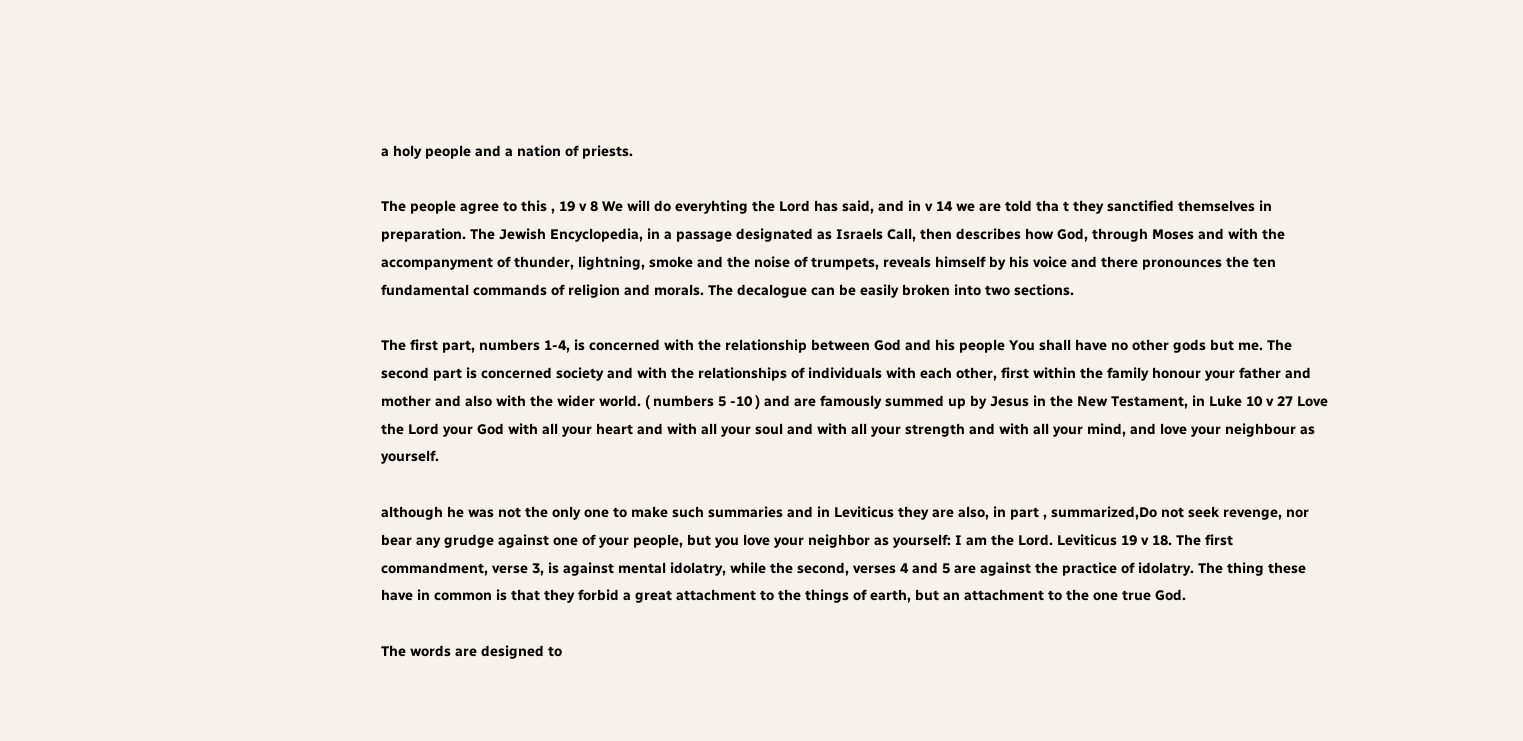a holy people and a nation of priests.

The people agree to this , 19 v 8 We will do everyhting the Lord has said, and in v 14 we are told tha t they sanctified themselves in preparation. The Jewish Encyclopedia, in a passage designated as Israels Call, then describes how God, through Moses and with the accompanyment of thunder, lightning, smoke and the noise of trumpets, reveals himself by his voice and there pronounces the ten fundamental commands of religion and morals. The decalogue can be easily broken into two sections.

The first part, numbers 1-4, is concerned with the relationship between God and his people You shall have no other gods but me. The second part is concerned society and with the relationships of individuals with each other, first within the family honour your father and mother and also with the wider world. ( numbers 5 -10 ) and are famously summed up by Jesus in the New Testament, in Luke 10 v 27 Love the Lord your God with all your heart and with all your soul and with all your strength and with all your mind, and love your neighbour as yourself.

although he was not the only one to make such summaries and in Leviticus they are also, in part , summarized,Do not seek revenge, nor bear any grudge against one of your people, but you love your neighbor as yourself: I am the Lord. Leviticus 19 v 18. The first commandment, verse 3, is against mental idolatry, while the second, verses 4 and 5 are against the practice of idolatry. The thing these have in common is that they forbid a great attachment to the things of earth, but an attachment to the one true God.

The words are designed to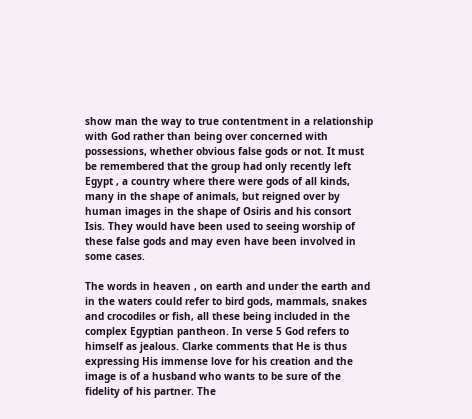show man the way to true contentment in a relationship with God rather than being over concerned with possessions, whether obvious false gods or not. It must be remembered that the group had only recently left Egypt , a country where there were gods of all kinds, many in the shape of animals, but reigned over by human images in the shape of Osiris and his consort Isis. They would have been used to seeing worship of these false gods and may even have been involved in some cases.

The words in heaven , on earth and under the earth and in the waters could refer to bird gods, mammals, snakes and crocodiles or fish, all these being included in the complex Egyptian pantheon. In verse 5 God refers to himself as jealous. Clarke comments that He is thus expressing His immense love for his creation and the image is of a husband who wants to be sure of the fidelity of his partner. The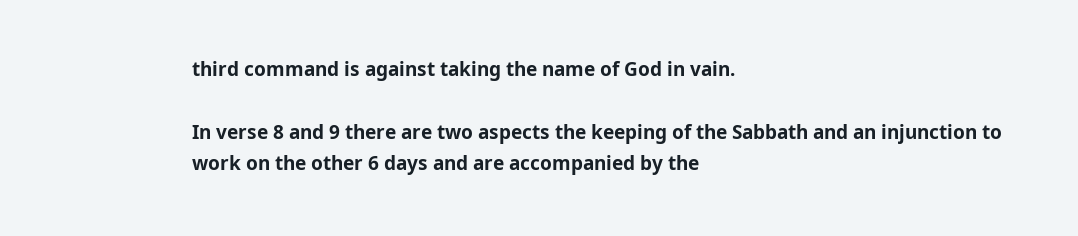third command is against taking the name of God in vain.

In verse 8 and 9 there are two aspects the keeping of the Sabbath and an injunction to work on the other 6 days and are accompanied by the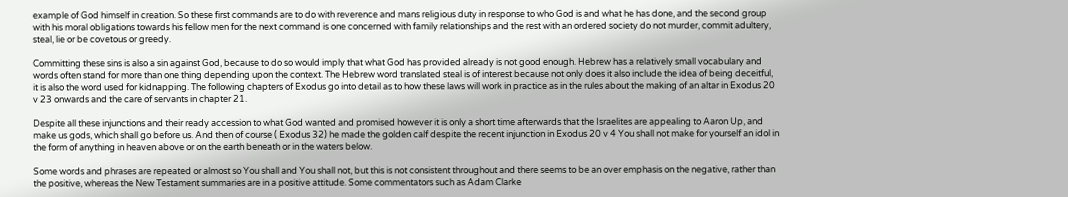example of God himself in creation. So these first commands are to do with reverence and mans religious duty in response to who God is and what he has done, and the second group with his moral obligations towards his fellow men for the next command is one concerned with family relationships and the rest with an ordered society do not murder, commit adultery, steal, lie or be covetous or greedy.

Committing these sins is also a sin against God, because to do so would imply that what God has provided already is not good enough. Hebrew has a relatively small vocabulary and words often stand for more than one thing depending upon the context. The Hebrew word translated steal is of interest because not only does it also include the idea of being deceitful, it is also the word used for kidnapping. The following chapters of Exodus go into detail as to how these laws will work in practice as in the rules about the making of an altar in Exodus 20 v 23 onwards and the care of servants in chapter 21.

Despite all these injunctions and their ready accession to what God wanted and promised however it is only a short time afterwards that the Israelites are appealing to Aaron Up, and make us gods, which shall go before us. And then of course ( Exodus 32) he made the golden calf despite the recent injunction in Exodus 20 v 4 You shall not make for yourself an idol in the form of anything in heaven above or on the earth beneath or in the waters below.

Some words and phrases are repeated or almost so You shall and You shall not, but this is not consistent throughout and there seems to be an over emphasis on the negative, rather than the positive, whereas the New Testament summaries are in a positive attitude. Some commentators such as Adam Clarke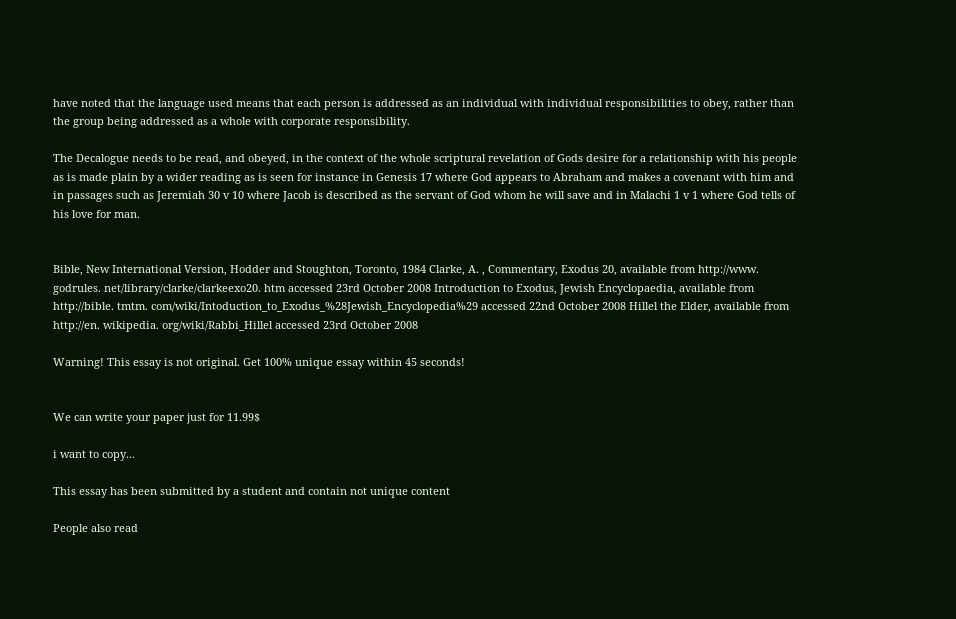have noted that the language used means that each person is addressed as an individual with individual responsibilities to obey, rather than the group being addressed as a whole with corporate responsibility.

The Decalogue needs to be read, and obeyed, in the context of the whole scriptural revelation of Gods desire for a relationship with his people as is made plain by a wider reading as is seen for instance in Genesis 17 where God appears to Abraham and makes a covenant with him and in passages such as Jeremiah 30 v 10 where Jacob is described as the servant of God whom he will save and in Malachi 1 v 1 where God tells of his love for man.


Bible, New International Version, Hodder and Stoughton, Toronto, 1984 Clarke, A. , Commentary, Exodus 20, available from http://www. godrules. net/library/clarke/clarkeexo20. htm accessed 23rd October 2008 Introduction to Exodus, Jewish Encyclopaedia, available from http://bible. tmtm. com/wiki/Intoduction_to_Exodus_%28Jewish_Encyclopedia%29 accessed 22nd October 2008 Hillel the Elder, available from http://en. wikipedia. org/wiki/Rabbi_Hillel accessed 23rd October 2008

Warning! This essay is not original. Get 100% unique essay within 45 seconds!


We can write your paper just for 11.99$

i want to copy...

This essay has been submitted by a student and contain not unique content

People also read